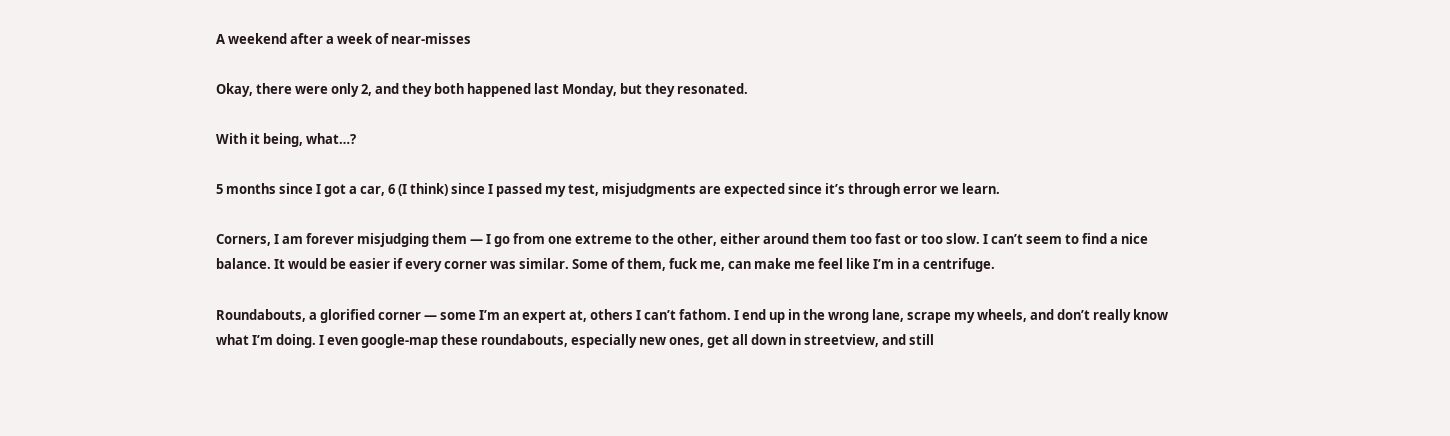A weekend after a week of near-misses

Okay, there were only 2, and they both happened last Monday, but they resonated.

With it being, what…?

5 months since I got a car, 6 (I think) since I passed my test, misjudgments are expected since it’s through error we learn.

Corners, I am forever misjudging them — I go from one extreme to the other, either around them too fast or too slow. I can’t seem to find a nice balance. It would be easier if every corner was similar. Some of them, fuck me, can make me feel like I’m in a centrifuge.

Roundabouts, a glorified corner — some I’m an expert at, others I can’t fathom. I end up in the wrong lane, scrape my wheels, and don’t really know what I’m doing. I even google-map these roundabouts, especially new ones, get all down in streetview, and still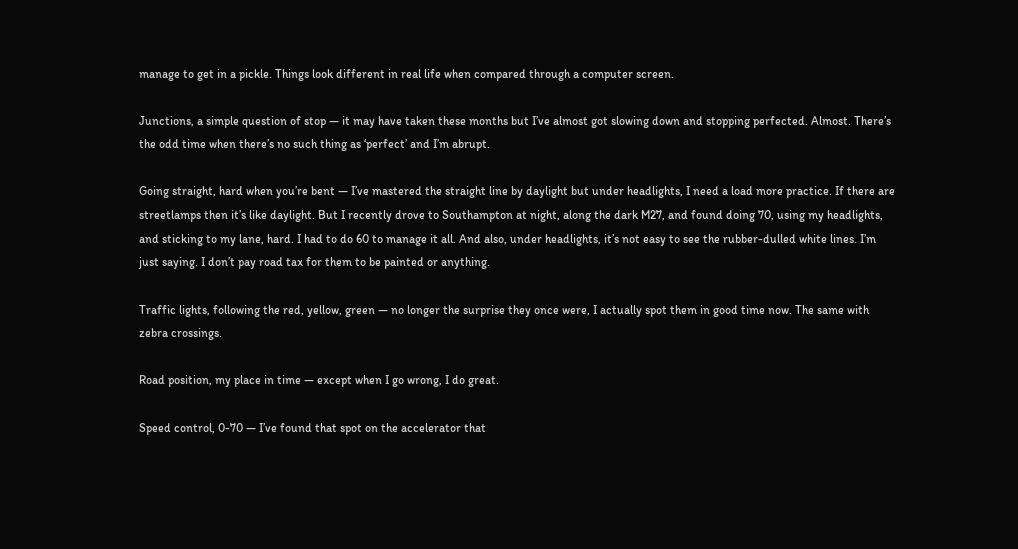manage to get in a pickle. Things look different in real life when compared through a computer screen.

Junctions, a simple question of stop — it may have taken these months but I’ve almost got slowing down and stopping perfected. Almost. There’s the odd time when there’s no such thing as ‘perfect’ and I’m abrupt.

Going straight, hard when you’re bent — I’ve mastered the straight line by daylight but under headlights, I need a load more practice. If there are streetlamps then it’s like daylight. But I recently drove to Southampton at night, along the dark M27, and found doing 70, using my headlights, and sticking to my lane, hard. I had to do 60 to manage it all. And also, under headlights, it’s not easy to see the rubber-dulled white lines. I’m just saying. I don’t pay road tax for them to be painted or anything.

Traffic lights, following the red, yellow, green — no longer the surprise they once were, I actually spot them in good time now. The same with zebra crossings.

Road position, my place in time — except when I go wrong, I do great.

Speed control, 0-70 — I’ve found that spot on the accelerator that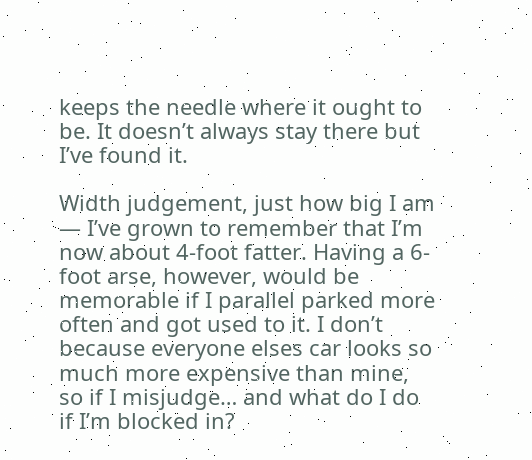keeps the needle where it ought to be. It doesn’t always stay there but I’ve found it.

Width judgement, just how big I am — I’ve grown to remember that I’m now about 4-foot fatter. Having a 6-foot arse, however, would be memorable if I parallel parked more often and got used to it. I don’t because everyone elses car looks so much more expensive than mine, so if I misjudge… and what do I do if I’m blocked in?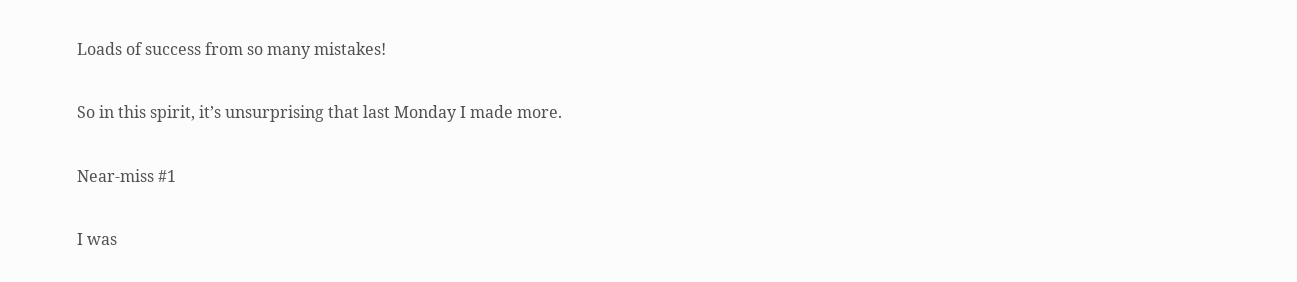Loads of success from so many mistakes!

So in this spirit, it’s unsurprising that last Monday I made more.

Near-miss #1

I was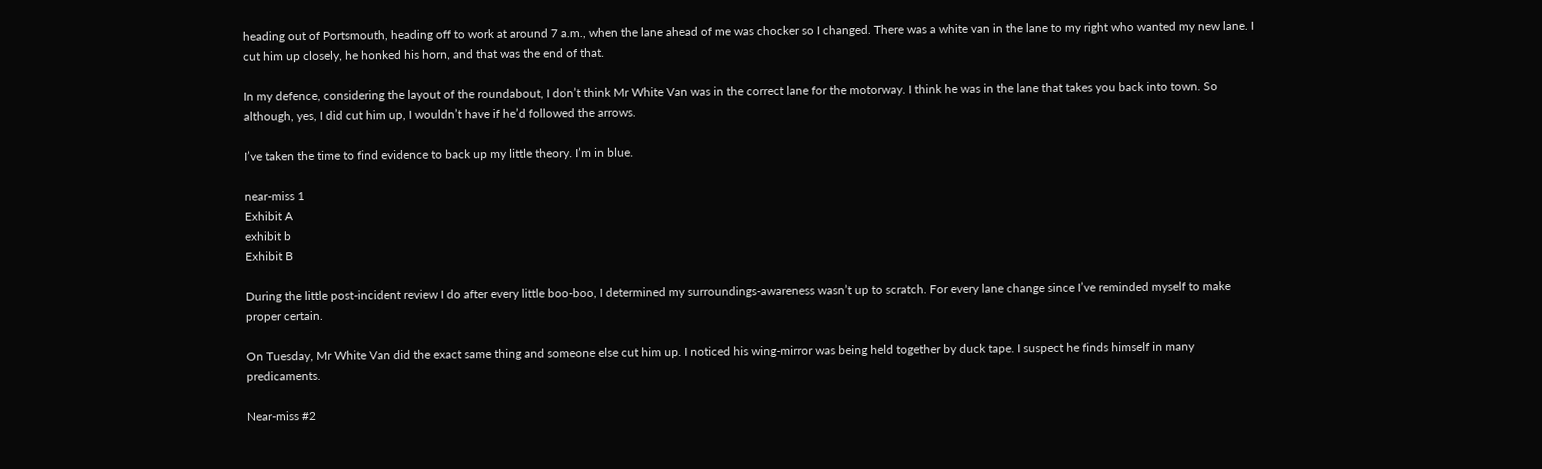heading out of Portsmouth, heading off to work at around 7 a.m., when the lane ahead of me was chocker so I changed. There was a white van in the lane to my right who wanted my new lane. I cut him up closely, he honked his horn, and that was the end of that.

In my defence, considering the layout of the roundabout, I don’t think Mr White Van was in the correct lane for the motorway. I think he was in the lane that takes you back into town. So although, yes, I did cut him up, I wouldn’t have if he’d followed the arrows.

I’ve taken the time to find evidence to back up my little theory. I’m in blue.

near-miss 1
Exhibit A
exhibit b
Exhibit B

During the little post-incident review I do after every little boo-boo, I determined my surroundings-awareness wasn’t up to scratch. For every lane change since I’ve reminded myself to make proper certain.

On Tuesday, Mr White Van did the exact same thing and someone else cut him up. I noticed his wing-mirror was being held together by duck tape. I suspect he finds himself in many predicaments.

Near-miss #2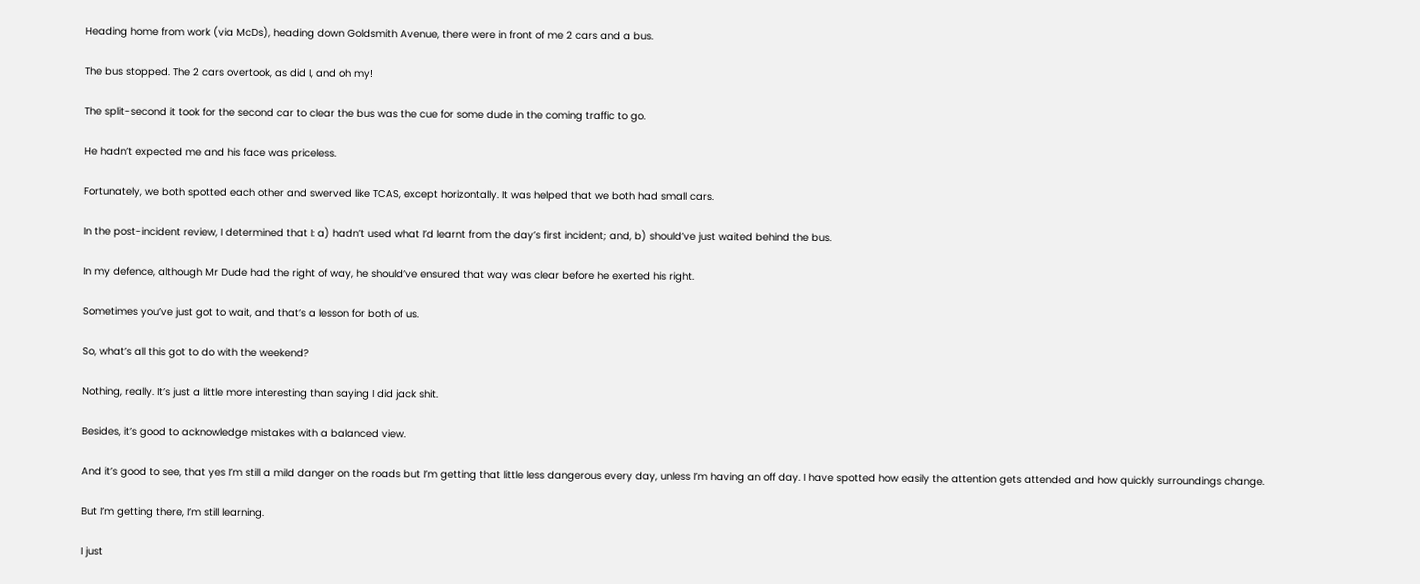Heading home from work (via McDs), heading down Goldsmith Avenue, there were in front of me 2 cars and a bus.

The bus stopped. The 2 cars overtook, as did I, and oh my!

The split-second it took for the second car to clear the bus was the cue for some dude in the coming traffic to go.

He hadn’t expected me and his face was priceless.

Fortunately, we both spotted each other and swerved like TCAS, except horizontally. It was helped that we both had small cars.

In the post-incident review, I determined that I: a) hadn’t used what I’d learnt from the day’s first incident; and, b) should’ve just waited behind the bus.

In my defence, although Mr Dude had the right of way, he should’ve ensured that way was clear before he exerted his right.

Sometimes you’ve just got to wait, and that’s a lesson for both of us.

So, what’s all this got to do with the weekend?

Nothing, really. It’s just a little more interesting than saying I did jack shit.

Besides, it’s good to acknowledge mistakes with a balanced view.

And it’s good to see, that yes I’m still a mild danger on the roads but I’m getting that little less dangerous every day, unless I’m having an off day. I have spotted how easily the attention gets attended and how quickly surroundings change.

But I’m getting there, I’m still learning.

I just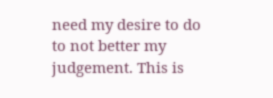need my desire to do to not better my judgement. This is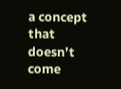a concept that doesn’t come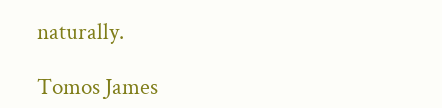naturally.

Tomos James